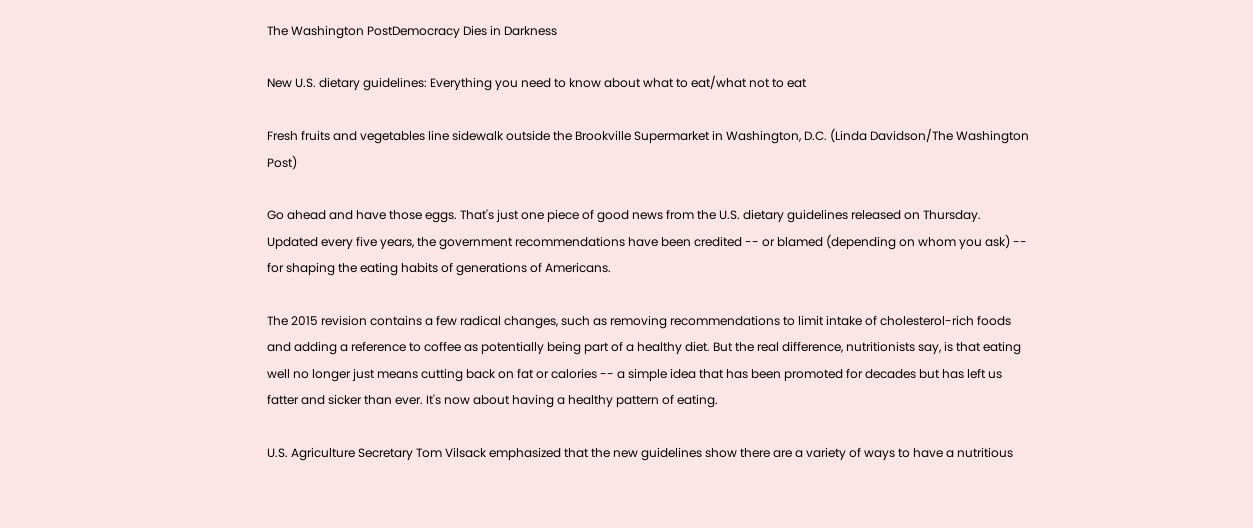The Washington PostDemocracy Dies in Darkness

New U.S. dietary guidelines: Everything you need to know about what to eat/what not to eat

Fresh fruits and vegetables line sidewalk outside the Brookville Supermarket in Washington, D.C. (Linda Davidson/The Washington Post)

Go ahead and have those eggs. That's just one piece of good news from the U.S. dietary guidelines released on Thursday. Updated every five years, the government recommendations have been credited -- or blamed (depending on whom you ask) -- for shaping the eating habits of generations of Americans.

The 2015 revision contains a few radical changes, such as removing recommendations to limit intake of cholesterol-rich foods and adding a reference to coffee as potentially being part of a healthy diet. But the real difference, nutritionists say, is that eating well no longer just means cutting back on fat or calories -- a simple idea that has been promoted for decades but has left us fatter and sicker than ever. It's now about having a healthy pattern of eating.

U.S. Agriculture Secretary Tom Vilsack emphasized that the new guidelines show there are a variety of ways to have a nutritious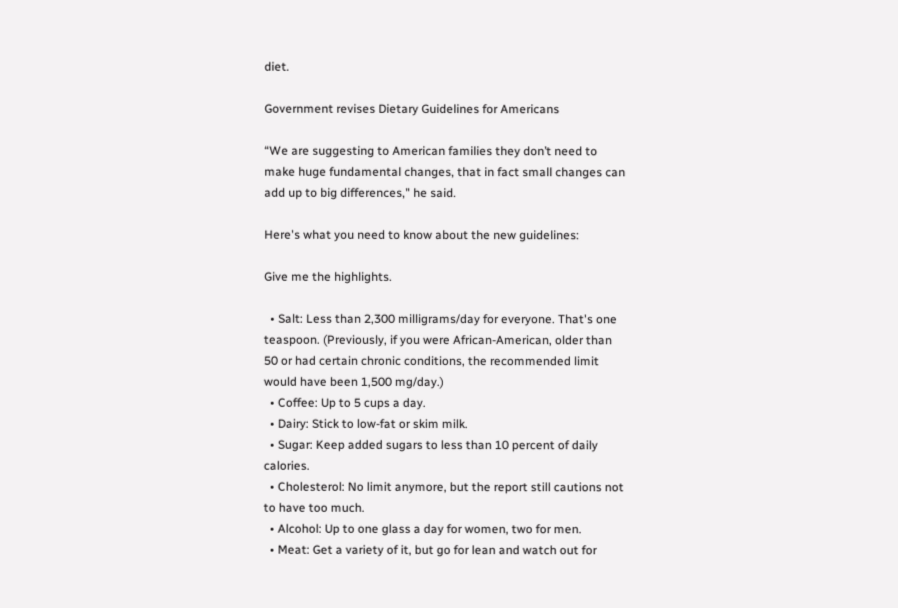diet.

Government revises Dietary Guidelines for Americans

“We are suggesting to American families they don’t need to make huge fundamental changes, that in fact small changes can add up to big differences," he said.

Here's what you need to know about the new guidelines:

Give me the highlights.

  • Salt: Less than 2,300 milligrams/day for everyone. That's one teaspoon. (Previously, if you were African-American, older than 50 or had certain chronic conditions, the recommended limit would have been 1,500 mg/day.)
  • Coffee: Up to 5 cups a day.
  • Dairy: Stick to low-fat or skim milk.
  • Sugar: Keep added sugars to less than 10 percent of daily calories.
  • Cholesterol: No limit anymore, but the report still cautions not to have too much.
  • Alcohol: Up to one glass a day for women, two for men.
  • Meat: Get a variety of it, but go for lean and watch out for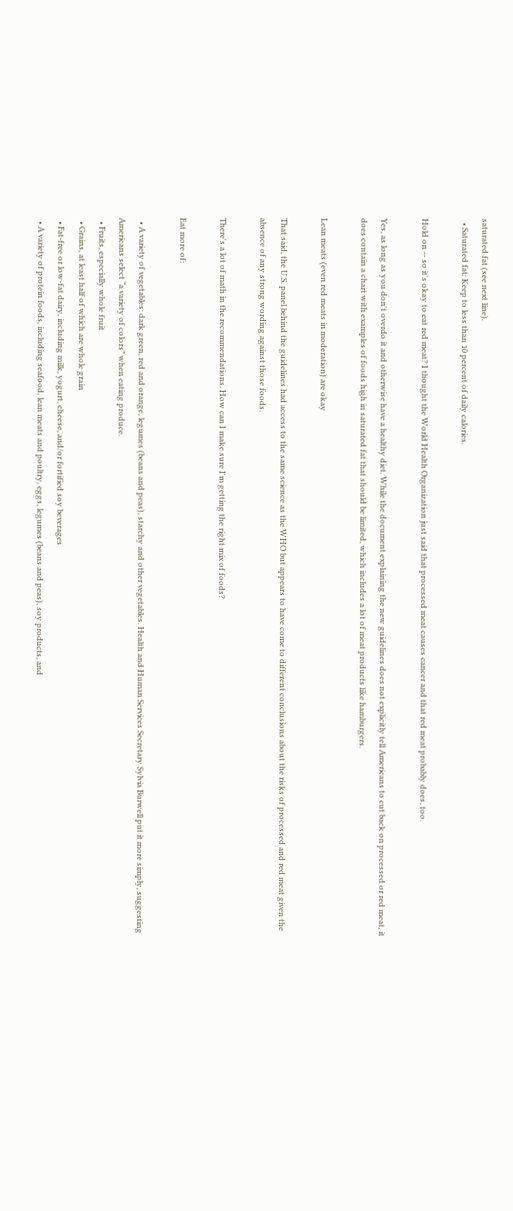saturated fat (see next line).
  • Saturated fat: Keep to less than 10 percent of daily calories.

Hold on -- so it's okay to eat red meat? I thought the World Health Organization just said that processed meat causes cancer and that red meat probably does, too.

Yes, as long as you don't overdo it and otherwise have a healthy diet. While the document explaining the new guidelines does not explicitly tell Americans to cut back on processed or red meat, it does contain a chart with examples of foods high in saturated fat that should be limited, which includes a lot of meat products like hamburgers.

Lean meats (even red meats in moderation) are okay

That said, the U.S. panel behind the guidelines had access to the same science as the WHO but appears to have come to different conclusions about the risks of processed and red meat given the absence of any strong wording against those foods.

There's a lot of math in the recommendations. How can I make sure I'm getting the right mix of foods?

Eat more of:

  • A variety of vegetables: dark green, red and orange, legumes (beans and peas), starchy and other vegetables. Health and Human Services Secretary Sylvia Burwell put it more simply, suggesting Americans select “a variety of colors” when eating produce.
  • Fruits, especially whole fruit
  • Grains, at least half of which are whole grain
  • Fat-free or low-fat dairy, including milk, yogurt, cheese, and/or fortified soy beverages
  • A variety of protein foods, including seafood, lean meats and poultry, eggs, legumes (beans and peas), soy products, and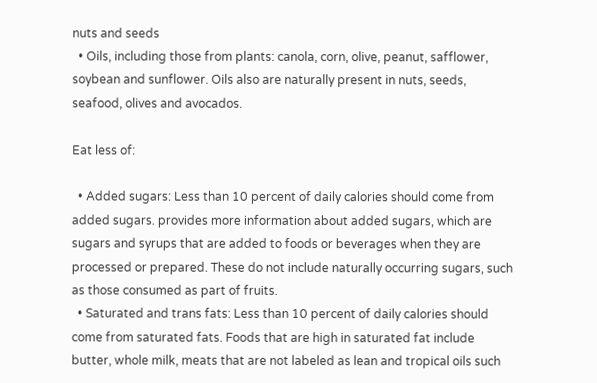nuts and seeds
  • Oils, including those from plants: canola, corn, olive, peanut, safflower, soybean and sunflower. Oils also are naturally present in nuts, seeds, seafood, olives and avocados.

Eat less of:

  • Added sugars: Less than 10 percent of daily calories should come from added sugars. provides more information about added sugars, which are sugars and syrups that are added to foods or beverages when they are processed or prepared. These do not include naturally occurring sugars, such as those consumed as part of fruits.
  • Saturated and trans fats: Less than 10 percent of daily calories should come from saturated fats. Foods that are high in saturated fat include butter, whole milk, meats that are not labeled as lean and tropical oils such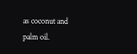as coconut and palm oil.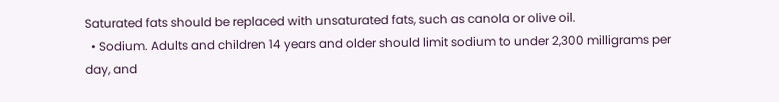Saturated fats should be replaced with unsaturated fats, such as canola or olive oil.
  • Sodium. Adults and children 14 years and older should limit sodium to under 2,300 milligrams per day, and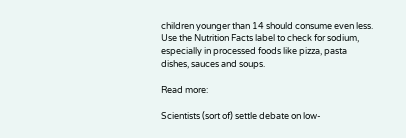children younger than 14 should consume even less. Use the Nutrition Facts label to check for sodium, especially in processed foods like pizza, pasta dishes, sauces and soups.

Read more:

Scientists (sort of) settle debate on low-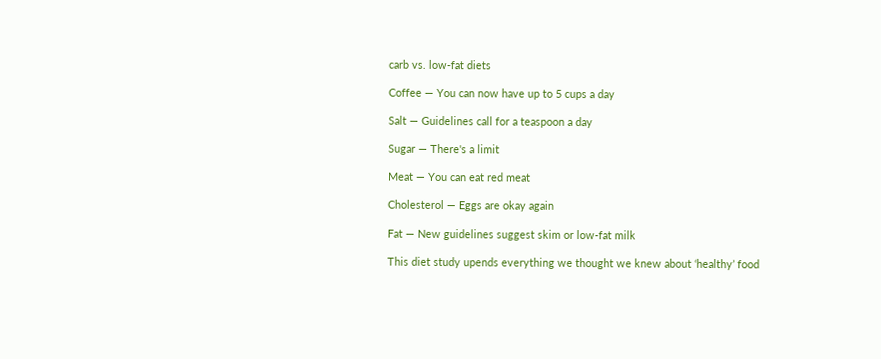carb vs. low-fat diets

Coffee — You can now have up to 5 cups a day

Salt — Guidelines call for a teaspoon a day

Sugar — There's a limit

Meat — You can eat red meat

Cholesterol — Eggs are okay again

Fat — New guidelines suggest skim or low-fat milk

This diet study upends everything we thought we knew about ‘healthy’ food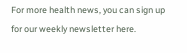For more health news, you can sign up for our weekly newsletter here.